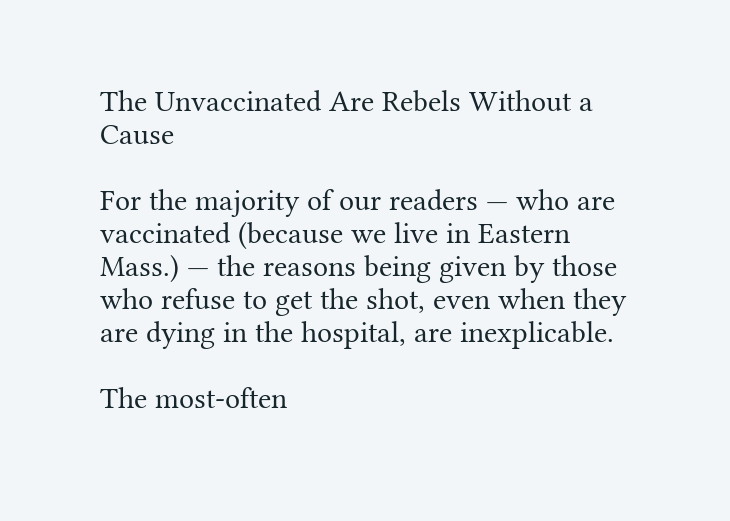The Unvaccinated Are Rebels Without a Cause

For the majority of our readers — who are vaccinated (because we live in Eastern Mass.) — the reasons being given by those who refuse to get the shot, even when they are dying in the hospital, are inexplicable.

The most-often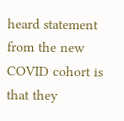heard statement from the new COVID cohort is that they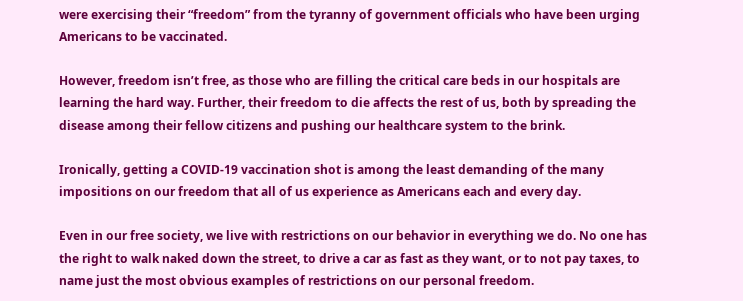were exercising their “freedom” from the tyranny of government officials who have been urging Americans to be vaccinated.

However, freedom isn’t free, as those who are filling the critical care beds in our hospitals are learning the hard way. Further, their freedom to die affects the rest of us, both by spreading the disease among their fellow citizens and pushing our healthcare system to the brink.

Ironically, getting a COVID-19 vaccination shot is among the least demanding of the many impositions on our freedom that all of us experience as Americans each and every day.

Even in our free society, we live with restrictions on our behavior in everything we do. No one has the right to walk naked down the street, to drive a car as fast as they want, or to not pay taxes, to name just the most obvious examples of restrictions on our personal freedom.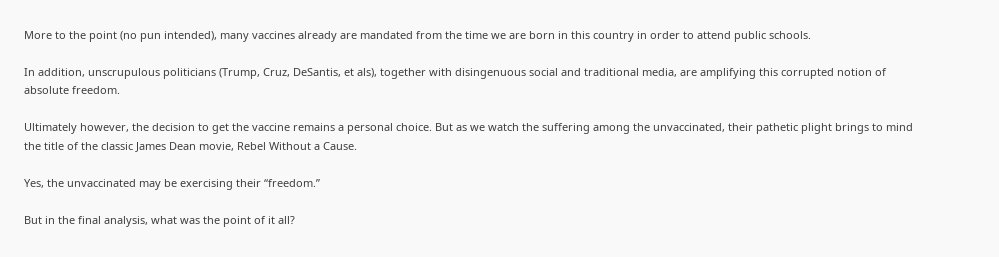More to the point (no pun intended), many vaccines already are mandated from the time we are born in this country in order to attend public schools.

In addition, unscrupulous politicians (Trump, Cruz, DeSantis, et als), together with disingenuous social and traditional media, are amplifying this corrupted notion of absolute freedom.

Ultimately however, the decision to get the vaccine remains a personal choice. But as we watch the suffering among the unvaccinated, their pathetic plight brings to mind the title of the classic James Dean movie, Rebel Without a Cause.

Yes, the unvaccinated may be exercising their “freedom.”

But in the final analysis, what was the point of it all?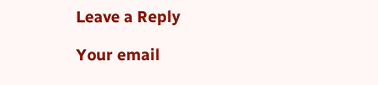Leave a Reply

Your email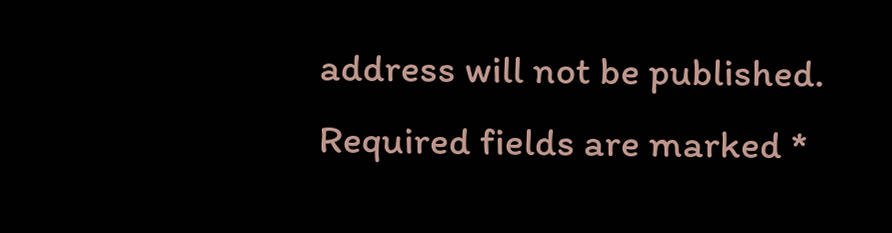address will not be published. Required fields are marked *